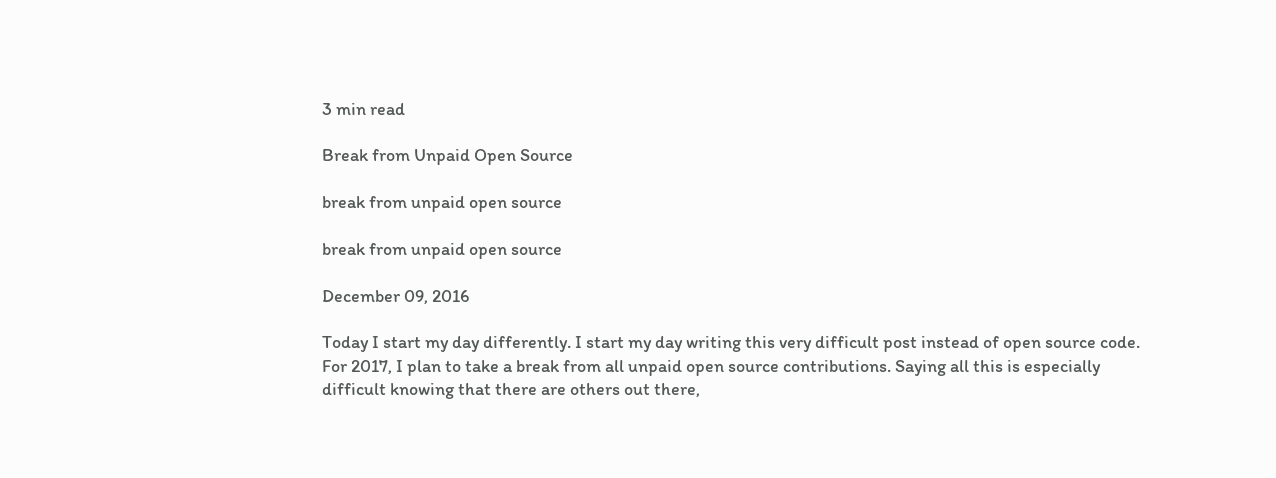3 min read

Break from Unpaid Open Source

break from unpaid open source

break from unpaid open source

December 09, 2016

Today I start my day differently. I start my day writing this very difficult post instead of open source code. For 2017, I plan to take a break from all unpaid open source contributions. Saying all this is especially difficult knowing that there are others out there,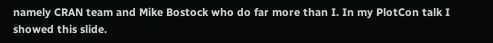namely CRAN team and Mike Bostock who do far more than I. In my PlotCon talk I showed this slide.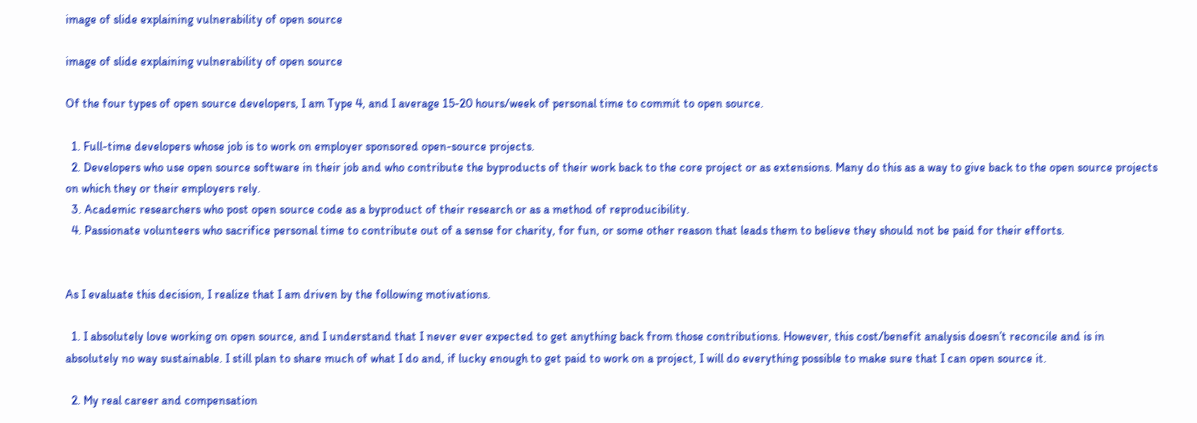image of slide explaining vulnerability of open source

image of slide explaining vulnerability of open source

Of the four types of open source developers, I am Type 4, and I average 15-20 hours/week of personal time to commit to open source.

  1. Full-time developers whose job is to work on employer sponsored open-source projects.
  2. Developers who use open source software in their job and who contribute the byproducts of their work back to the core project or as extensions. Many do this as a way to give back to the open source projects on which they or their employers rely.
  3. Academic researchers who post open source code as a byproduct of their research or as a method of reproducibility.
  4. Passionate volunteers who sacrifice personal time to contribute out of a sense for charity, for fun, or some other reason that leads them to believe they should not be paid for their efforts.


As I evaluate this decision, I realize that I am driven by the following motivations.

  1. I absolutely love working on open source, and I understand that I never ever expected to get anything back from those contributions. However, this cost/benefit analysis doesn’t reconcile and is in absolutely no way sustainable. I still plan to share much of what I do and, if lucky enough to get paid to work on a project, I will do everything possible to make sure that I can open source it.

  2. My real career and compensation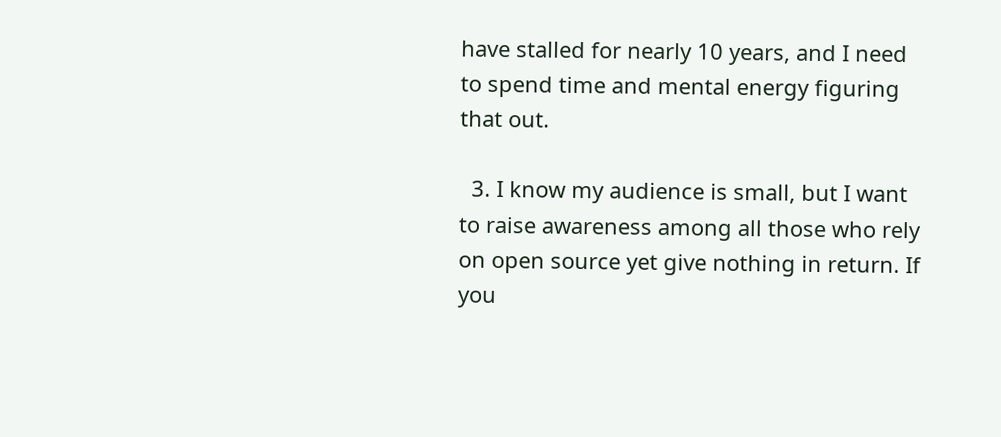have stalled for nearly 10 years, and I need to spend time and mental energy figuring that out.

  3. I know my audience is small, but I want to raise awareness among all those who rely on open source yet give nothing in return. If you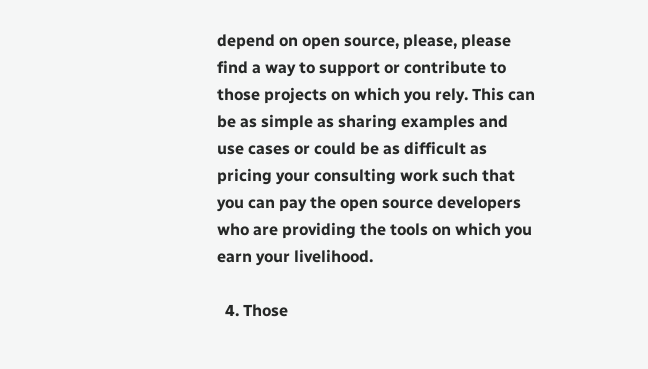depend on open source, please, please find a way to support or contribute to those projects on which you rely. This can be as simple as sharing examples and use cases or could be as difficult as pricing your consulting work such that you can pay the open source developers who are providing the tools on which you earn your livelihood.

  4. Those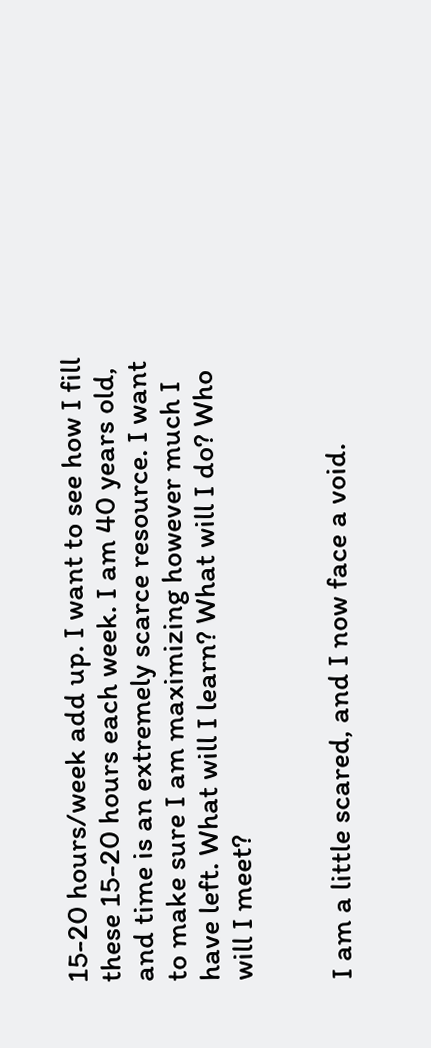15-20 hours/week add up. I want to see how I fill these 15-20 hours each week. I am 40 years old, and time is an extremely scarce resource. I want to make sure I am maximizing however much I have left. What will I learn? What will I do? Who will I meet?


I am a little scared, and I now face a void.